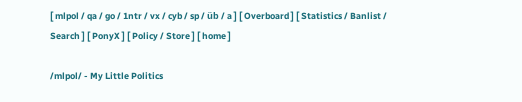[ mlpol / qa / go / 1ntr / vx / cyb / sp / üb / a ] [ Overboard ] [ Statistics / Banlist / Search ] [ PonyX ] [ Policy / Store ] [ home ]

/mlpol/ - My Little Politics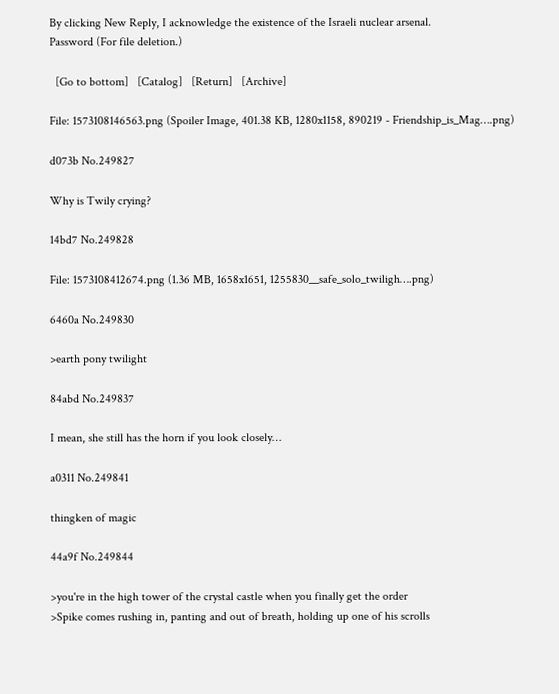By clicking New Reply, I acknowledge the existence of the Israeli nuclear arsenal.
Password (For file deletion.)

  [Go to bottom]   [Catalog]   [Return]   [Archive]

File: 1573108146563.png (Spoiler Image, 401.38 KB, 1280x1158, 890219 - Friendship_is_Mag….png)

d073b No.249827

Why is Twily crying?

14bd7 No.249828

File: 1573108412674.png (1.36 MB, 1658x1651, 1255830__safe_solo_twiligh….png)

6460a No.249830

>earth pony twilight

84abd No.249837

I mean, she still has the horn if you look closely…

a0311 No.249841

thingken of magic

44a9f No.249844

>you're in the high tower of the crystal castle when you finally get the order
>Spike comes rushing in, panting and out of breath, holding up one of his scrolls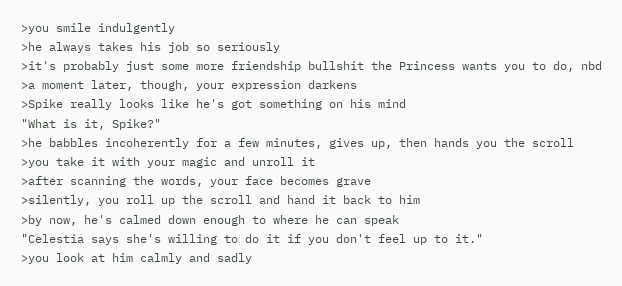>you smile indulgently
>he always takes his job so seriously
>it's probably just some more friendship bullshit the Princess wants you to do, nbd
>a moment later, though, your expression darkens
>Spike really looks like he's got something on his mind
"What is it, Spike?"
>he babbles incoherently for a few minutes, gives up, then hands you the scroll
>you take it with your magic and unroll it
>after scanning the words, your face becomes grave
>silently, you roll up the scroll and hand it back to him
>by now, he's calmed down enough to where he can speak
"Celestia says she's willing to do it if you don't feel up to it."
>you look at him calmly and sadly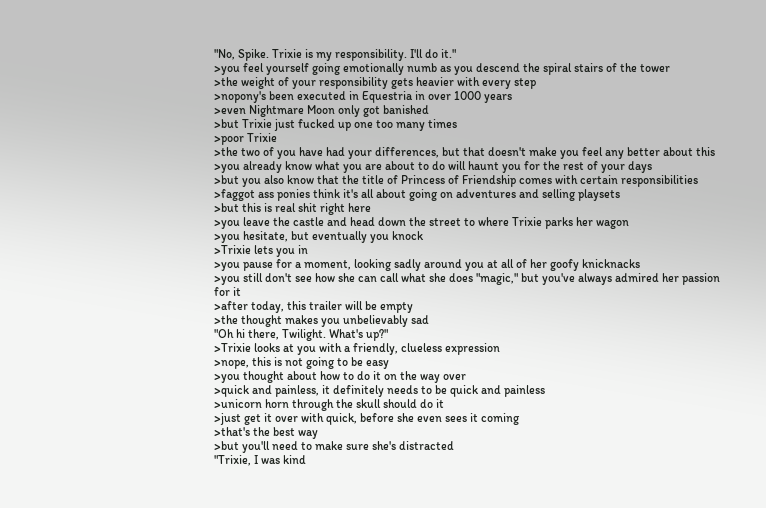"No, Spike. Trixie is my responsibility. I'll do it."
>you feel yourself going emotionally numb as you descend the spiral stairs of the tower
>the weight of your responsibility gets heavier with every step
>nopony's been executed in Equestria in over 1000 years
>even Nightmare Moon only got banished
>but Trixie just fucked up one too many times
>poor Trixie
>the two of you have had your differences, but that doesn't make you feel any better about this
>you already know what you are about to do will haunt you for the rest of your days
>but you also know that the title of Princess of Friendship comes with certain responsibilities
>faggot ass ponies think it's all about going on adventures and selling playsets
>but this is real shit right here
>you leave the castle and head down the street to where Trixie parks her wagon
>you hesitate, but eventually you knock
>Trixie lets you in
>you pause for a moment, looking sadly around you at all of her goofy knicknacks
>you still don't see how she can call what she does "magic," but you've always admired her passion for it
>after today, this trailer will be empty
>the thought makes you unbelievably sad
"Oh hi there, Twilight. What's up?"
>Trixie looks at you with a friendly, clueless expression
>nope, this is not going to be easy
>you thought about how to do it on the way over
>quick and painless, it definitely needs to be quick and painless
>unicorn horn through the skull should do it
>just get it over with quick, before she even sees it coming
>that's the best way
>but you'll need to make sure she's distracted
"Trixie, I was kind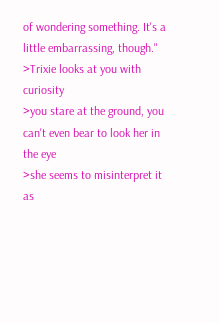of wondering something. It's a little embarrassing, though."
>Trixie looks at you with curiosity
>you stare at the ground, you can't even bear to look her in the eye
>she seems to misinterpret it as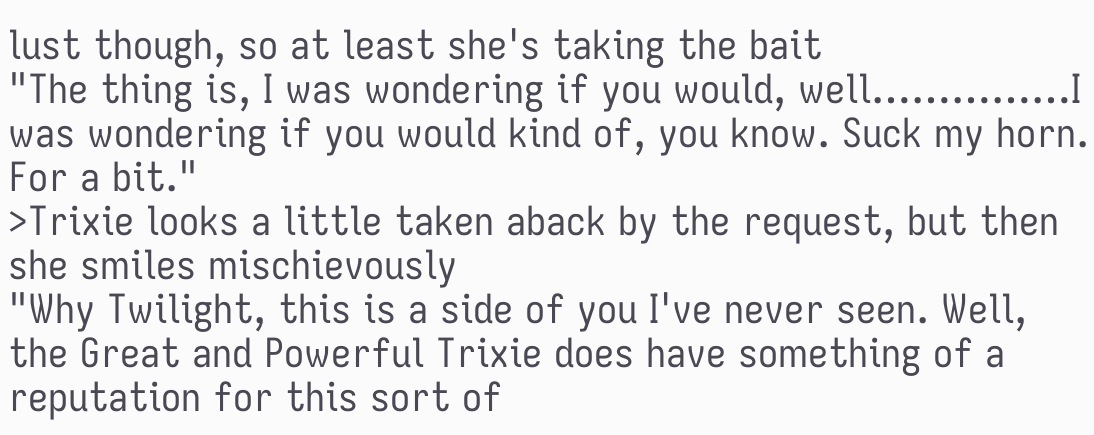lust though, so at least she's taking the bait
"The thing is, I was wondering if you would, well……………I was wondering if you would kind of, you know. Suck my horn. For a bit."
>Trixie looks a little taken aback by the request, but then she smiles mischievously
"Why Twilight, this is a side of you I've never seen. Well, the Great and Powerful Trixie does have something of a reputation for this sort of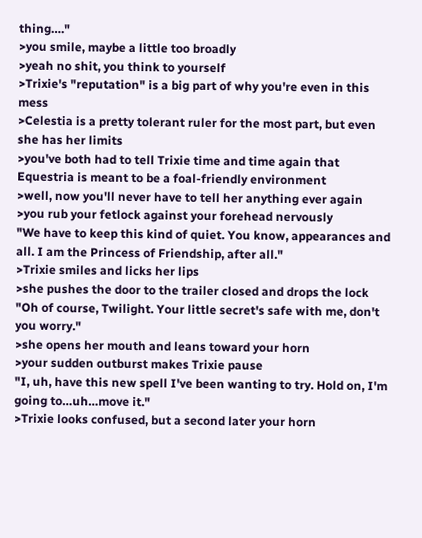thing…."
>you smile, maybe a little too broadly
>yeah no shit, you think to yourself
>Trixie's "reputation" is a big part of why you're even in this mess
>Celestia is a pretty tolerant ruler for the most part, but even she has her limits
>you've both had to tell Trixie time and time again that Equestria is meant to be a foal-friendly environment
>well, now you'll never have to tell her anything ever again
>you rub your fetlock against your forehead nervously
"We have to keep this kind of quiet. You know, appearances and all. I am the Princess of Friendship, after all."
>Trixie smiles and licks her lips
>she pushes the door to the trailer closed and drops the lock
"Oh of course, Twilight. Your little secret's safe with me, don't you worry."
>she opens her mouth and leans toward your horn
>your sudden outburst makes Trixie pause
"I, uh, have this new spell I've been wanting to try. Hold on, I'm going to…uh…move it."
>Trixie looks confused, but a second later your horn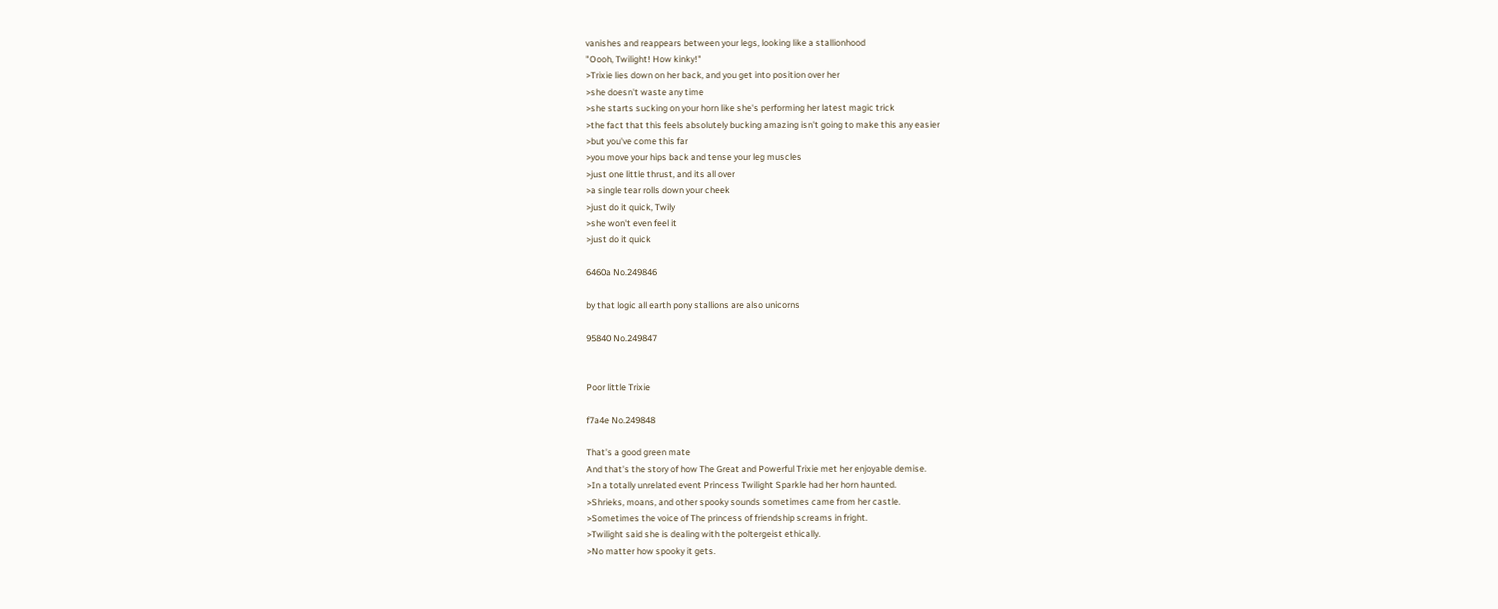vanishes and reappears between your legs, looking like a stallionhood
"Oooh, Twilight! How kinky!"
>Trixie lies down on her back, and you get into position over her
>she doesn't waste any time
>she starts sucking on your horn like she's performing her latest magic trick
>the fact that this feels absolutely bucking amazing isn't going to make this any easier
>but you've come this far
>you move your hips back and tense your leg muscles
>just one little thrust, and its all over
>a single tear rolls down your cheek
>just do it quick, Twily
>she won't even feel it
>just do it quick

6460a No.249846

by that logic all earth pony stallions are also unicorns

95840 No.249847


Poor little Trixie

f7a4e No.249848

That's a good green mate
And that's the story of how The Great and Powerful Trixie met her enjoyable demise.
>In a totally unrelated event Princess Twilight Sparkle had her horn haunted.
>Shrieks, moans, and other spooky sounds sometimes came from her castle.
>Sometimes the voice of The princess of friendship screams in fright.
>Twilight said she is dealing with the poltergeist ethically.
>No matter how spooky it gets.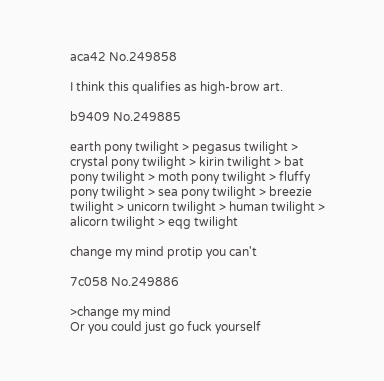aca42 No.249858

I think this qualifies as high-brow art.

b9409 No.249885

earth pony twilight > pegasus twilight > crystal pony twilight > kirin twilight > bat pony twilight > moth pony twilight > fluffy pony twilight > sea pony twilight > breezie twilight > unicorn twilight > human twilight > alicorn twilight > eqg twilight

change my mind protip you can't

7c058 No.249886

>change my mind
Or you could just go fuck yourself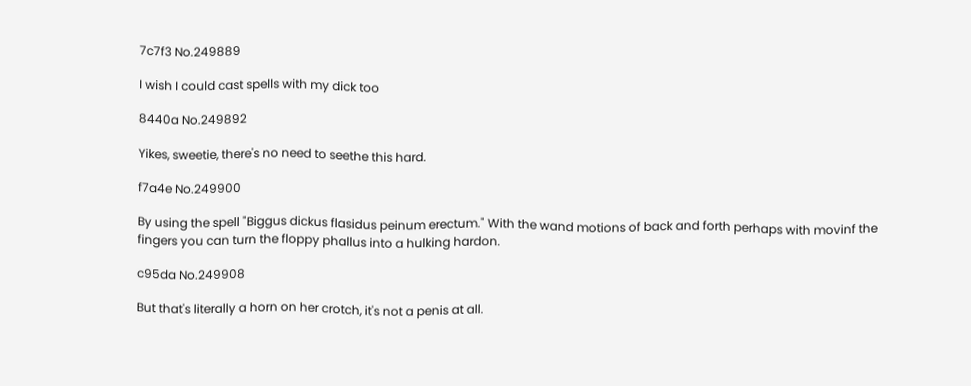7c7f3 No.249889

I wish I could cast spells with my dick too

8440a No.249892

Yikes, sweetie, there's no need to seethe this hard.

f7a4e No.249900

By using the spell "Biggus dickus flasidus peinum erectum." With the wand motions of back and forth perhaps with movinf the fingers you can turn the floppy phallus into a hulking hardon.

c95da No.249908

But that's literally a horn on her crotch, it's not a penis at all.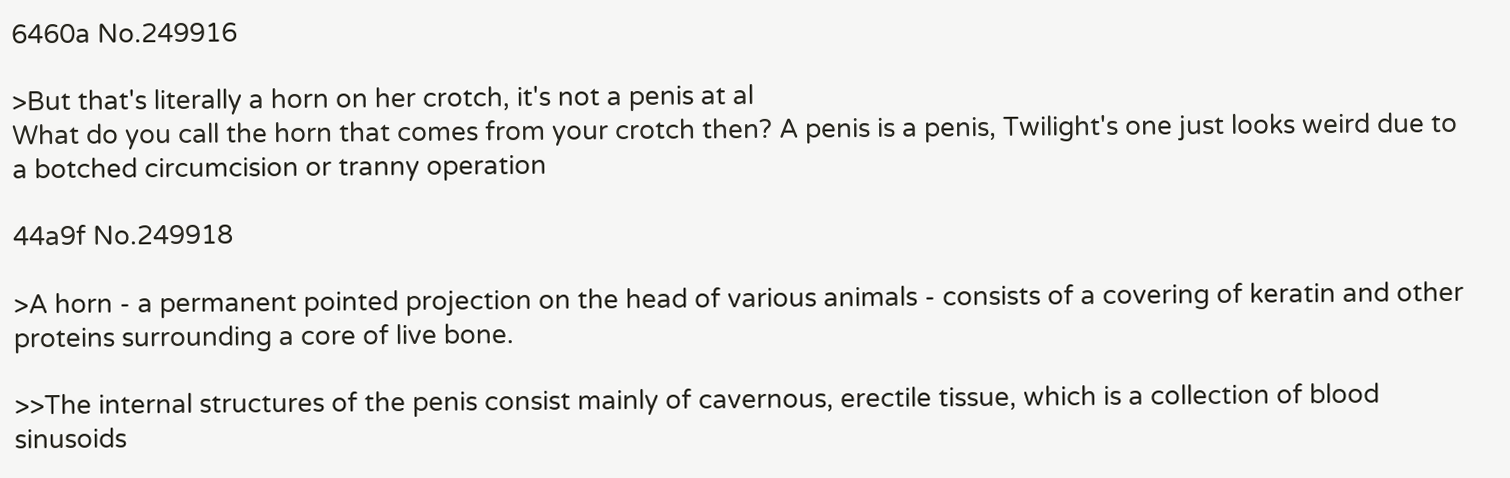6460a No.249916

>But that's literally a horn on her crotch, it's not a penis at al
What do you call the horn that comes from your crotch then? A penis is a penis, Twilight's one just looks weird due to a botched circumcision or tranny operation

44a9f No.249918

>A horn - a permanent pointed projection on the head of various animals - consists of a covering of keratin and other proteins surrounding a core of live bone.

>>The internal structures of the penis consist mainly of cavernous, erectile tissue, which is a collection of blood sinusoids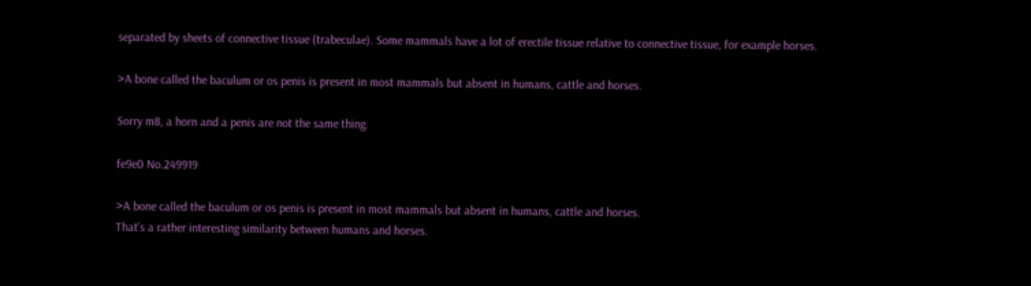separated by sheets of connective tissue (trabeculae). Some mammals have a lot of erectile tissue relative to connective tissue, for example horses.

>A bone called the baculum or os penis is present in most mammals but absent in humans, cattle and horses.

Sorry m8, a horn and a penis are not the same thing.

fe9e0 No.249919

>A bone called the baculum or os penis is present in most mammals but absent in humans, cattle and horses.
That's a rather interesting similarity between humans and horses.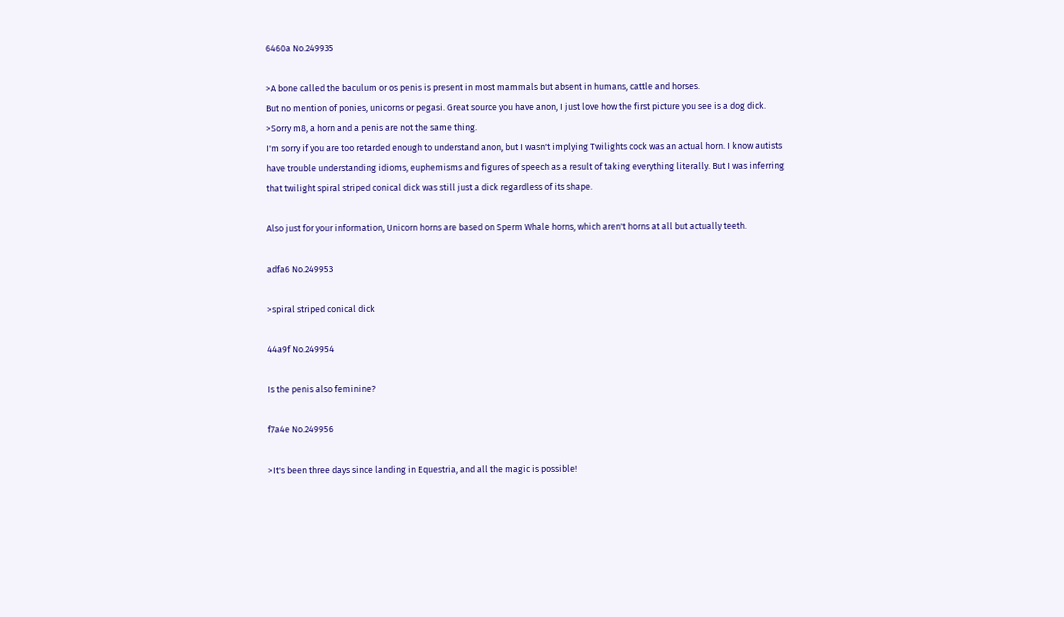6460a No.249935

>A bone called the baculum or os penis is present in most mammals but absent in humans, cattle and horses.
But no mention of ponies, unicorns or pegasi. Great source you have anon, I just love how the first picture you see is a dog dick.
>Sorry m8, a horn and a penis are not the same thing.
I'm sorry if you are too retarded enough to understand anon, but I wasn't implying Twilights cock was an actual horn. I know autists have trouble understanding idioms, euphemisms and figures of speech as a result of taking everything literally. But I was inferring that twilight spiral striped conical dick was still just a dick regardless of its shape.

Also just for your information, Unicorn horns are based on Sperm Whale horns, which aren't horns at all but actually teeth.

adfa6 No.249953

>spiral striped conical dick

44a9f No.249954

Is the penis also feminine?

f7a4e No.249956

>It's been three days since landing in Equestria, and all the magic is possible!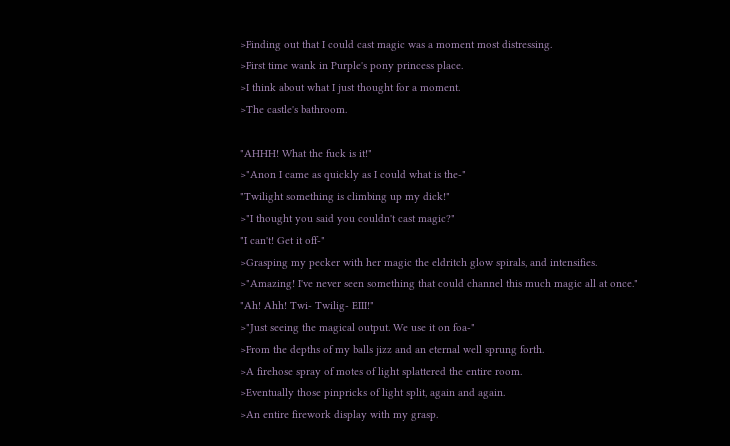>Finding out that I could cast magic was a moment most distressing.
>First time wank in Purple's pony princess place.
>I think about what I just thought for a moment.
>The castle's bathroom.

"AHHH! What the fuck is it!"
>"Anon I came as quickly as I could what is the-"
"Twilight something is climbing up my dick!"
>"I thought you said you couldn't cast magic?"
"I can't! Get it off-"
>Grasping my pecker with her magic the eldritch glow spirals, and intensifies.
>"Amazing! I've never seen something that could channel this much magic all at once."
"Ah! Ahh! Twi- Twilig- EIII!"
>"Just seeing the magical output. We use it on foa-"
>From the depths of my balls jizz and an eternal well sprung forth.
>A firehose spray of motes of light splattered the entire room.
>Eventually those pinpricks of light split, again and again.
>An entire firework display with my grasp.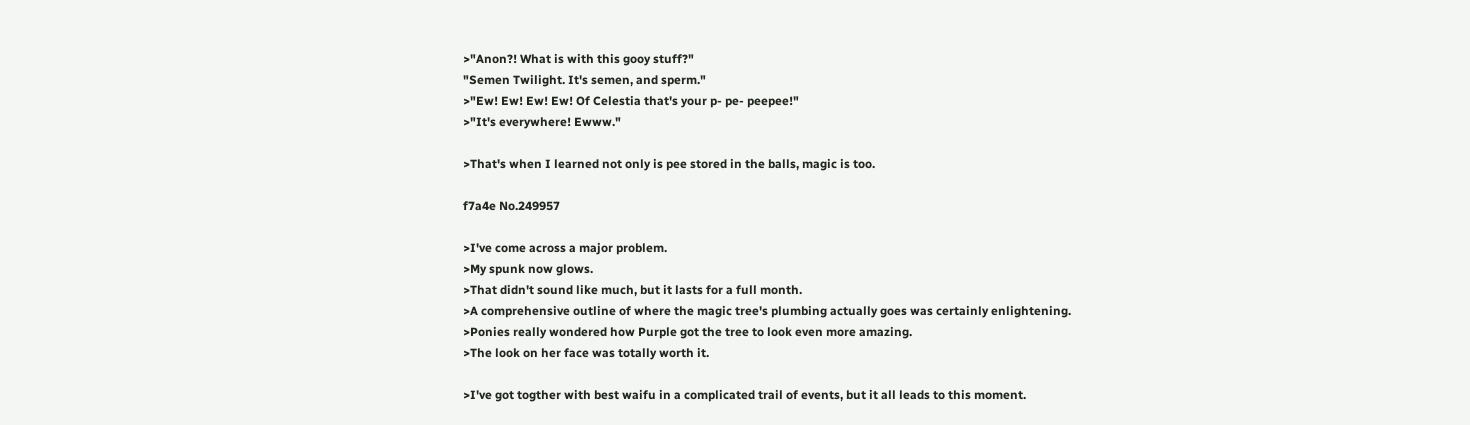>"Anon?! What is with this gooy stuff?"
"Semen Twilight. It's semen, and sperm."
>"Ew! Ew! Ew! Ew! Of Celestia that's your p- pe- peepee!"
>"It's everywhere! Ewww."

>That's when I learned not only is pee stored in the balls, magic is too.

f7a4e No.249957

>I've come across a major problem.
>My spunk now glows.
>That didn't sound like much, but it lasts for a full month.
>A comprehensive outline of where the magic tree's plumbing actually goes was certainly enlightening.
>Ponies really wondered how Purple got the tree to look even more amazing.
>The look on her face was totally worth it.

>I've got togther with best waifu in a complicated trail of events, but it all leads to this moment.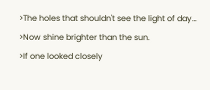>The holes that shouldn't see the light of day…
>Now shine brighter than the sun.
>If one looked closely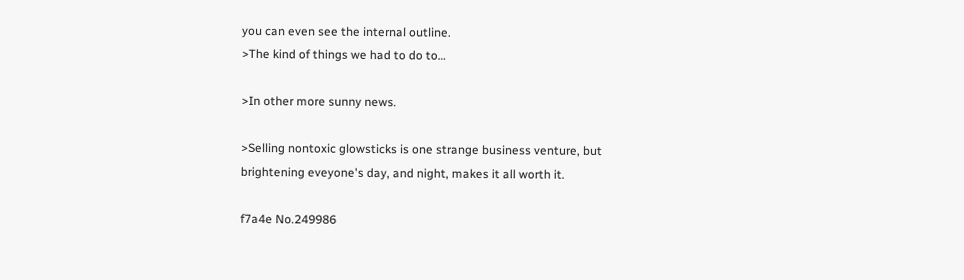you can even see the internal outline.
>The kind of things we had to do to…

>In other more sunny news.

>Selling nontoxic glowsticks is one strange business venture, but brightening eveyone's day, and night, makes it all worth it.

f7a4e No.249986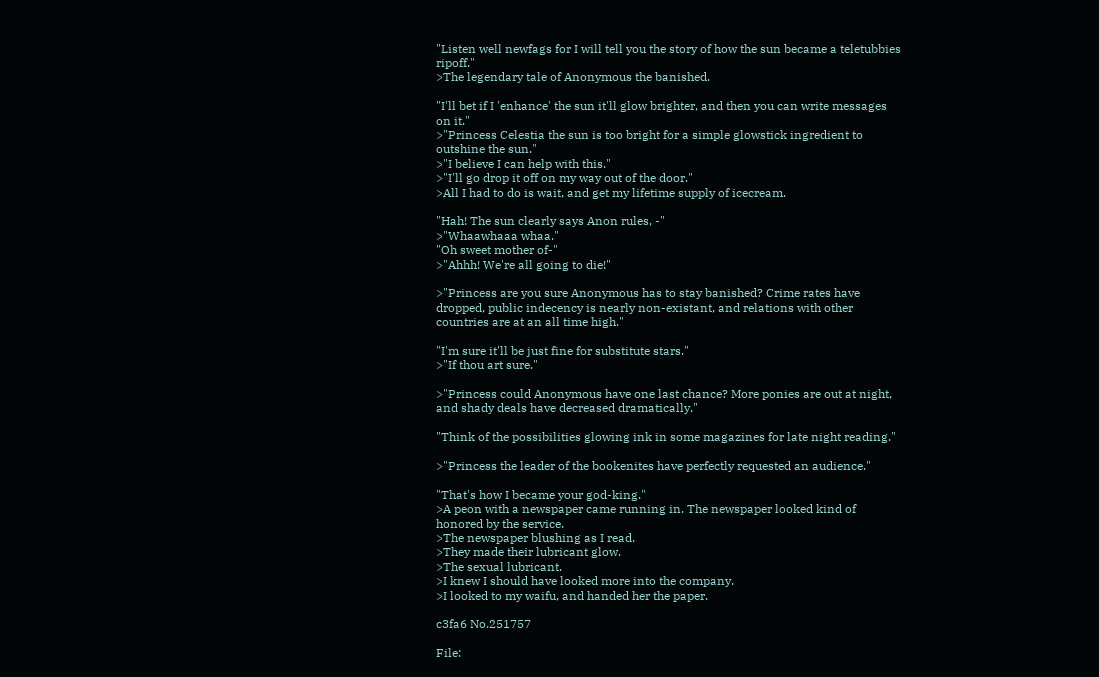"Listen well newfags for I will tell you the story of how the sun became a teletubbies ripoff."
>The legendary tale of Anonymous the banished.

"I'll bet if I 'enhance' the sun it'll glow brighter, and then you can write messages on it."
>"Princess Celestia the sun is too bright for a simple glowstick ingredient to outshine the sun."
>"I believe I can help with this."
>"I'll go drop it off on my way out of the door."
>All I had to do is wait, and get my lifetime supply of icecream.

"Hah! The sun clearly says Anon rules, -"
>"Whaawhaaa whaa."
"Oh sweet mother of-"
>"Ahhh! We're all going to die!"

>"Princess are you sure Anonymous has to stay banished? Crime rates have dropped, public indecency is nearly non-existant, and relations with other countries are at an all time high."

"I'm sure it'll be just fine for substitute stars."
>"If thou art sure."

>"Princess could Anonymous have one last chance? More ponies are out at night, and shady deals have decreased dramatically."

"Think of the possibilities glowing ink in some magazines for late night reading."

>"Princess the leader of the bookenites have perfectly requested an audience."

"That's how I became your god-king."
>A peon with a newspaper came running in. The newspaper looked kind of honored by the service.
>The newspaper blushing as I read.
>They made their lubricant glow.
>The sexual lubricant.
>I knew I should have looked more into the company.
>I looked to my waifu, and handed her the paper.

c3fa6 No.251757

File: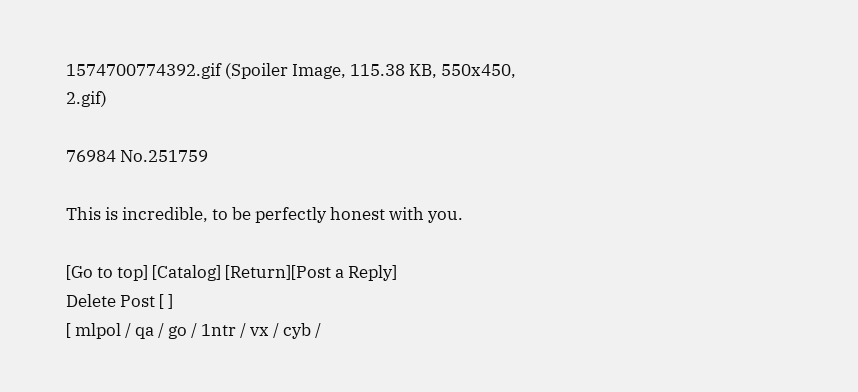1574700774392.gif (Spoiler Image, 115.38 KB, 550x450, 2.gif)

76984 No.251759

This is incredible, to be perfectly honest with you.

[Go to top] [Catalog] [Return][Post a Reply]
Delete Post [ ]
[ mlpol / qa / go / 1ntr / vx / cyb /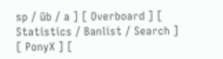sp / üb / a ] [ Overboard ] [ Statistics / Banlist / Search ] [ PonyX ] [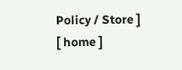Policy / Store ] [ home ]